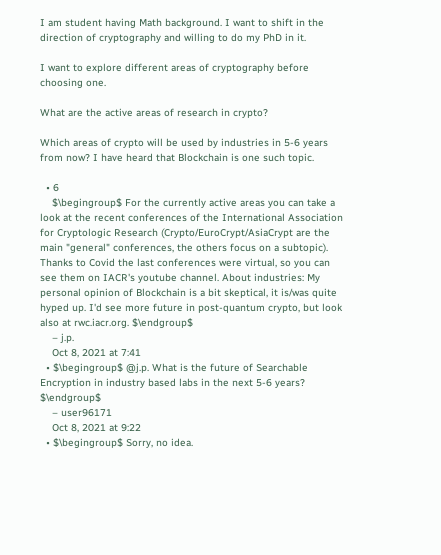I am student having Math background. I want to shift in the direction of cryptography and willing to do my PhD in it.

I want to explore different areas of cryptography before choosing one.

What are the active areas of research in crypto?

Which areas of crypto will be used by industries in 5-6 years from now? I have heard that Blockchain is one such topic.

  • 6
    $\begingroup$ For the currently active areas you can take a look at the recent conferences of the International Association for Cryptologic Research (Crypto/EuroCrypt/AsiaCrypt are the main "general" conferences, the others focus on a subtopic). Thanks to Covid the last conferences were virtual, so you can see them on IACR's youtube channel. About industries: My personal opinion of Blockchain is a bit skeptical, it is/was quite hyped up. I'd see more future in post-quantum crypto, but look also at rwc.iacr.org. $\endgroup$
    – j.p.
    Oct 8, 2021 at 7:41
  • $\begingroup$ @j.p. What is the future of Searchable Encryption in industry based labs in the next 5-6 years? $\endgroup$
    – user96171
    Oct 8, 2021 at 9:22
  • $\begingroup$ Sorry, no idea.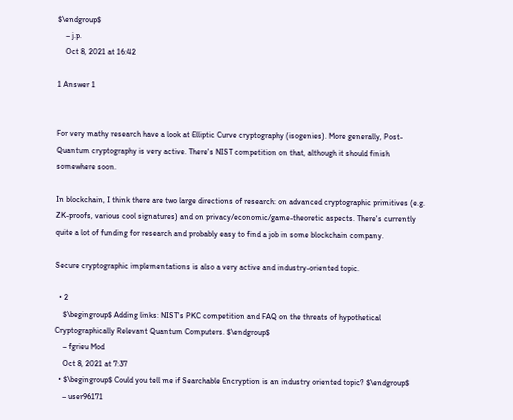$\endgroup$
    – j.p.
    Oct 8, 2021 at 16:42

1 Answer 1


For very mathy research have a look at Elliptic Curve cryptography (isogenies). More generally, Post-Quantum cryptography is very active. There's NIST competition on that, although it should finish somewhere soon.

In blockchain, I think there are two large directions of research: on advanced cryptographic primitives (e.g. ZK-proofs, various cool signatures) and on privacy/economic/game-theoretic aspects. There's currently quite a lot of funding for research and probably easy to find a job in some blockchain company.

Secure cryptographic implementations is also a very active and industry-oriented topic.

  • 2
    $\begingroup$ Adding links: NIST's PKC competition and FAQ on the threats of hypothetical Cryptographically Relevant Quantum Computers. $\endgroup$
    – fgrieu Mod
    Oct 8, 2021 at 7:37
  • $\begingroup$ Could you tell me if Searchable Encryption is an industry oriented topic? $\endgroup$
    – user96171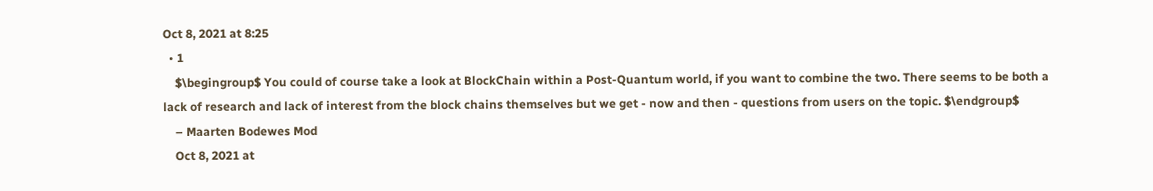Oct 8, 2021 at 8:25
  • 1
    $\begingroup$ You could of course take a look at BlockChain within a Post-Quantum world, if you want to combine the two. There seems to be both a lack of research and lack of interest from the block chains themselves but we get - now and then - questions from users on the topic. $\endgroup$
    – Maarten Bodewes Mod
    Oct 8, 2021 at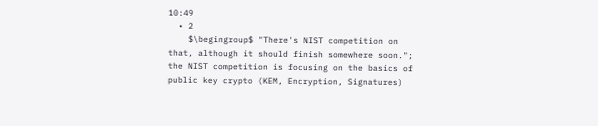10:49
  • 2
    $\begingroup$ "There's NIST competition on that, although it should finish somewhere soon."; the NIST competition is focusing on the basics of public key crypto (KEM, Encryption, Signatures)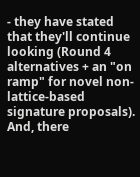- they have stated that they'll continue looking (Round 4 alternatives + an "on ramp" for novel non-lattice-based signature proposals). And, there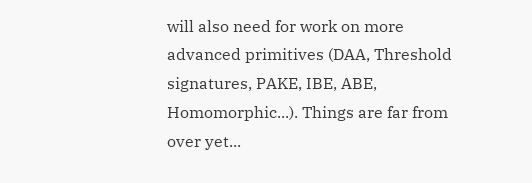will also need for work on more advanced primitives (DAA, Threshold signatures, PAKE, IBE, ABE, Homomorphic...). Things are far from over yet...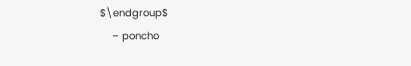$\endgroup$
    – poncho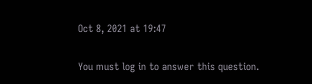Oct 8, 2021 at 19:47

You must log in to answer this question.